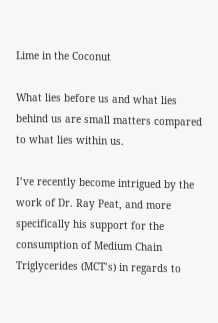Lime in the Coconut

What lies before us and what lies behind us are small matters compared to what lies within us.

I’ve recently become intrigued by the work of Dr. Ray Peat, and more specifically his support for the consumption of Medium Chain Triglycerides (MCT’s) in regards to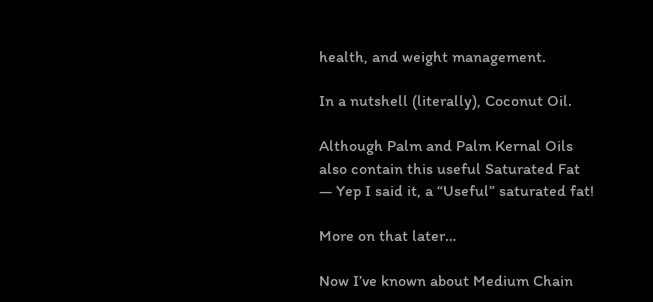health, and weight management.

In a nutshell (literally), Coconut Oil.

Although Palm and Palm Kernal Oils also contain this useful Saturated Fat — Yep I said it, a “Useful” saturated fat!

More on that later…

Now I’ve known about Medium Chain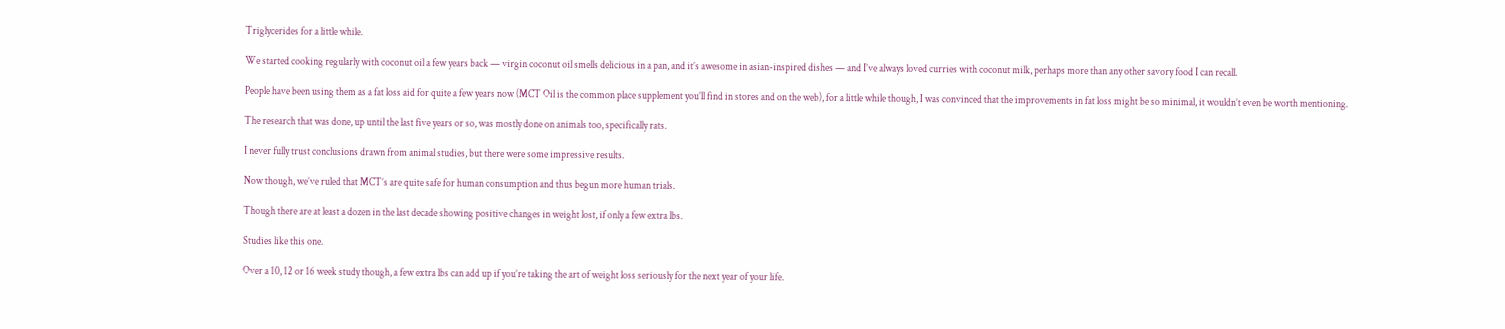Triglycerides for a little while.

We started cooking regularly with coconut oil a few years back — virgin coconut oil smells delicious in a pan, and it’s awesome in asian-inspired dishes — and I’ve always loved curries with coconut milk, perhaps more than any other savory food I can recall.

People have been using them as a fat loss aid for quite a few years now (MCT Oil is the common place supplement you’ll find in stores and on the web), for a little while though, I was convinced that the improvements in fat loss might be so minimal, it wouldn’t even be worth mentioning.

The research that was done, up until the last five years or so, was mostly done on animals too, specifically rats.

I never fully trust conclusions drawn from animal studies, but there were some impressive results.

Now though, we’ve ruled that MCT’s are quite safe for human consumption and thus begun more human trials.

Though there are at least a dozen in the last decade showing positive changes in weight lost, if only a few extra lbs.

Studies like this one.

Over a 10, 12 or 16 week study though, a few extra lbs can add up if you’re taking the art of weight loss seriously for the next year of your life.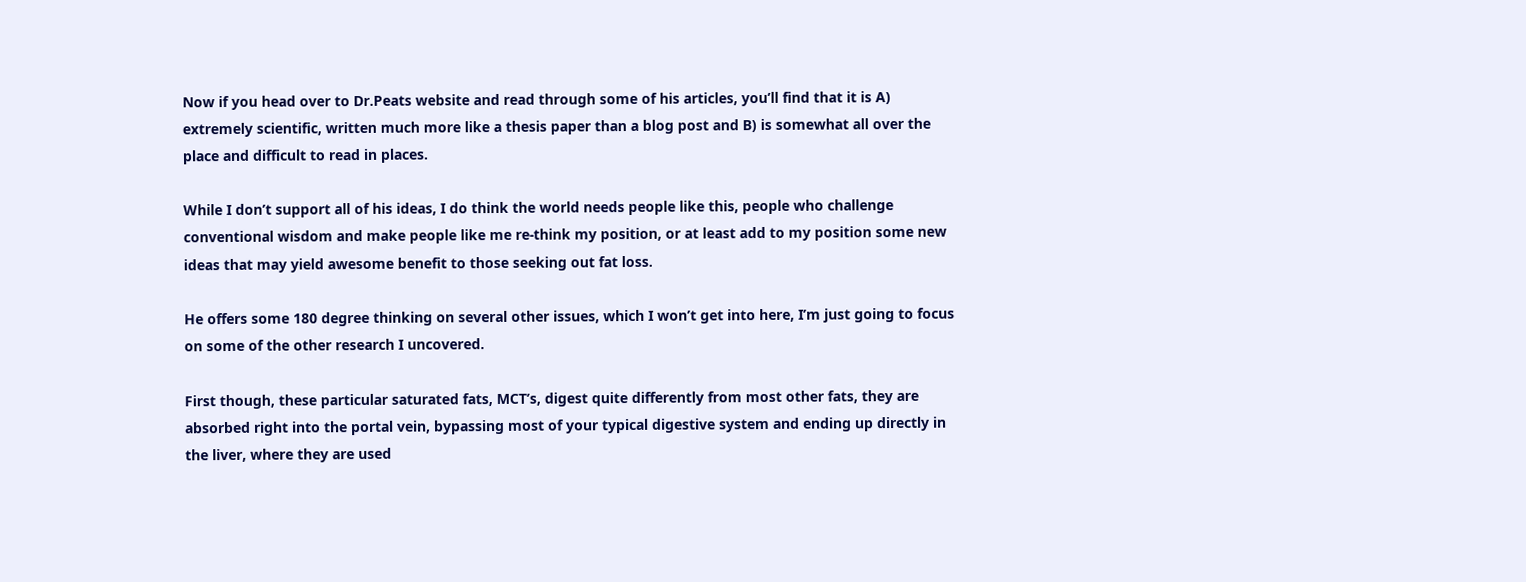Now if you head over to Dr.Peats website and read through some of his articles, you’ll find that it is A) extremely scientific, written much more like a thesis paper than a blog post and B) is somewhat all over the place and difficult to read in places.

While I don’t support all of his ideas, I do think the world needs people like this, people who challenge conventional wisdom and make people like me re-think my position, or at least add to my position some new ideas that may yield awesome benefit to those seeking out fat loss.

He offers some 180 degree thinking on several other issues, which I won’t get into here, I’m just going to focus on some of the other research I uncovered.

First though, these particular saturated fats, MCT’s, digest quite differently from most other fats, they are absorbed right into the portal vein, bypassing most of your typical digestive system and ending up directly in the liver, where they are used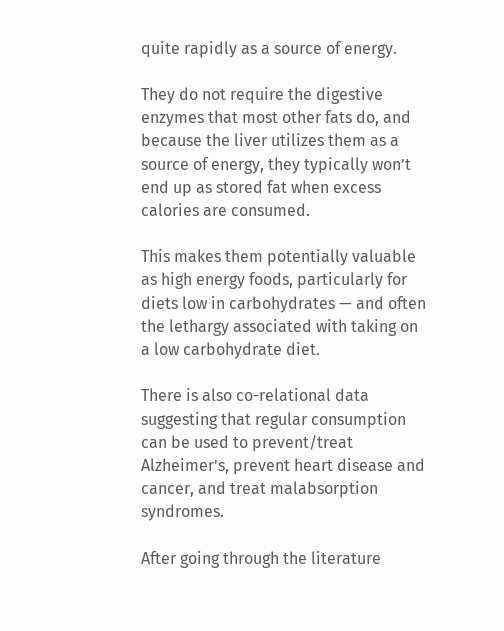quite rapidly as a source of energy.

They do not require the digestive enzymes that most other fats do, and because the liver utilizes them as a source of energy, they typically won’t end up as stored fat when excess calories are consumed.

This makes them potentially valuable as high energy foods, particularly for diets low in carbohydrates — and often the lethargy associated with taking on a low carbohydrate diet.

There is also co-relational data suggesting that regular consumption can be used to prevent/treat Alzheimer’s, prevent heart disease and cancer, and treat malabsorption syndromes.

After going through the literature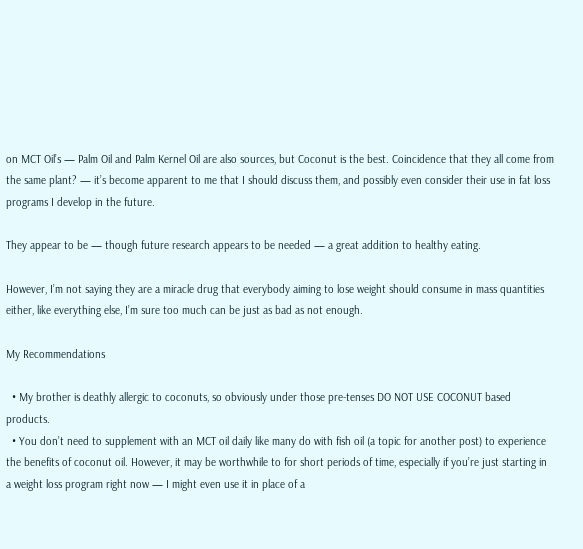on MCT Oil’s — Palm Oil and Palm Kernel Oil are also sources, but Coconut is the best. Coincidence that they all come from the same plant? — it’s become apparent to me that I should discuss them, and possibly even consider their use in fat loss programs I develop in the future.

They appear to be — though future research appears to be needed — a great addition to healthy eating.

However, I’m not saying they are a miracle drug that everybody aiming to lose weight should consume in mass quantities either, like everything else, I’m sure too much can be just as bad as not enough.

My Recommendations

  • My brother is deathly allergic to coconuts, so obviously under those pre-tenses DO NOT USE COCONUT based products.
  • You don’t need to supplement with an MCT oil daily like many do with fish oil (a topic for another post) to experience the benefits of coconut oil. However, it may be worthwhile to for short periods of time, especially if you’re just starting in a weight loss program right now — I might even use it in place of a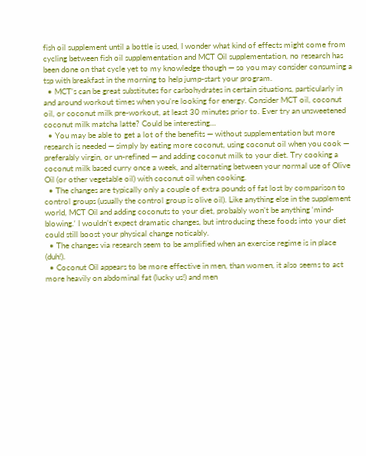fish oil supplement until a bottle is used, I wonder what kind of effects might come from cycling between fish oil supplementation and MCT Oil supplementation, no research has been done on that cycle yet to my knowledge though — so you may consider consuming a tsp with breakfast in the morning to help jump-start your program.
  • MCT’s can be great substitutes for carbohydrates in certain situations, particularly in and around workout times when you’re looking for energy. Consider MCT oil, coconut oil, or coconut milk pre-workout, at least 30 minutes prior to. Ever try an unsweetened coconut milk matcha latte? Could be interesting…
  • You may be able to get a lot of the benefits — without supplementation but more research is needed — simply by eating more coconut, using coconut oil when you cook — preferably virgin, or un-refined — and adding coconut milk to your diet. Try cooking a coconut milk based curry once a week, and alternating between your normal use of Olive Oil (or other vegetable oil) with coconut oil when cooking.
  • The changes are typically only a couple of extra pounds of fat lost by comparison to control groups (usually the control group is olive oil). Like anything else in the supplement world, MCT Oil and adding coconuts to your diet, probably won’t be anything ‘mind-blowing.‘ I wouldn’t expect dramatic changes, but introducing these foods into your diet could still boost your physical change noticably.
  • The changes via research seem to be amplified when an exercise regime is in place (duh!).
  • Coconut Oil appears to be more effective in men, than women, it also seems to act more heavily on abdominal fat (lucky us!) and men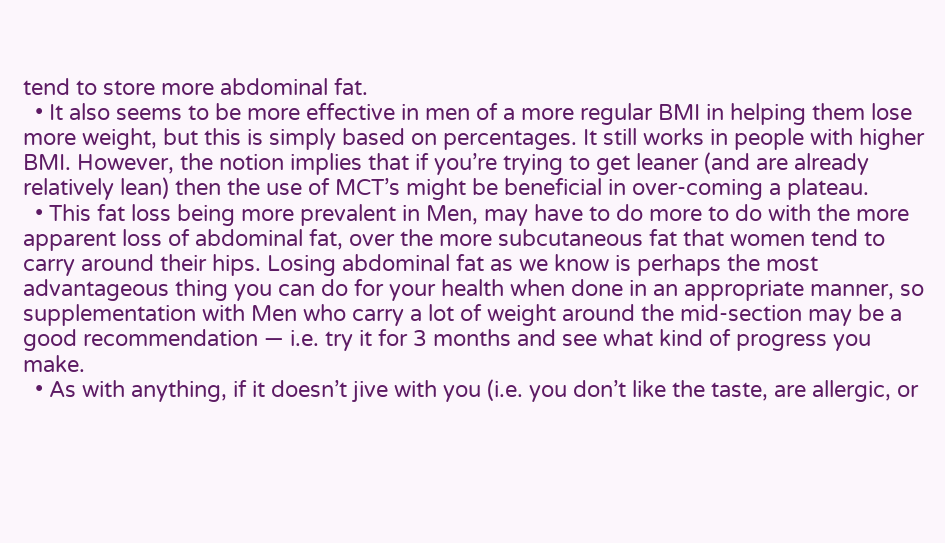tend to store more abdominal fat.
  • It also seems to be more effective in men of a more regular BMI in helping them lose more weight, but this is simply based on percentages. It still works in people with higher BMI. However, the notion implies that if you’re trying to get leaner (and are already relatively lean) then the use of MCT’s might be beneficial in over-coming a plateau.
  • This fat loss being more prevalent in Men, may have to do more to do with the more apparent loss of abdominal fat, over the more subcutaneous fat that women tend to carry around their hips. Losing abdominal fat as we know is perhaps the most advantageous thing you can do for your health when done in an appropriate manner, so supplementation with Men who carry a lot of weight around the mid-section may be a good recommendation — i.e. try it for 3 months and see what kind of progress you make.
  • As with anything, if it doesn’t jive with you (i.e. you don’t like the taste, are allergic, or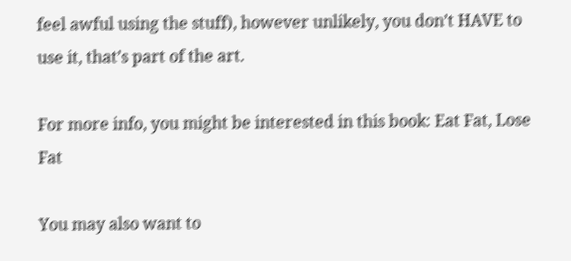feel awful using the stuff), however unlikely, you don’t HAVE to use it, that’s part of the art.

For more info, you might be interested in this book: Eat Fat, Lose Fat

You may also want to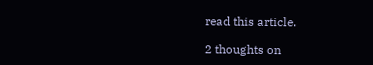read this article.

2 thoughts on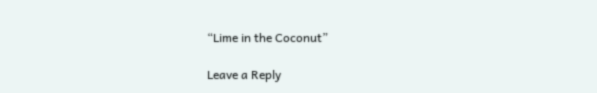“Lime in the Coconut”

Leave a Reply